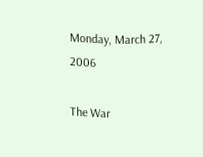Monday, March 27, 2006

The War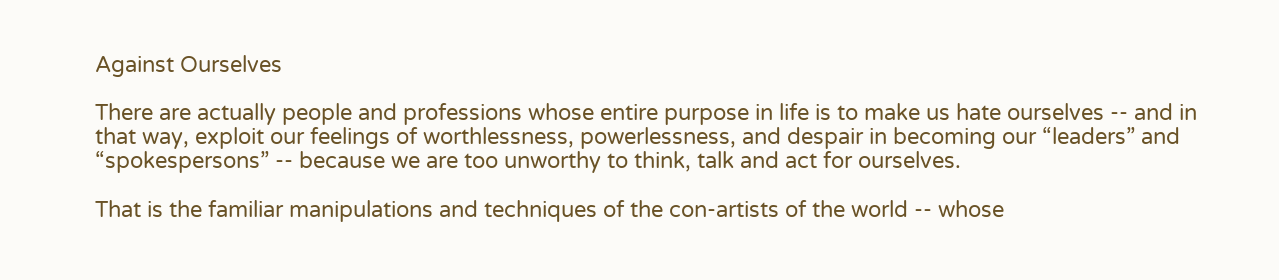Against Ourselves

There are actually people and professions whose entire purpose in life is to make us hate ourselves -- and in that way, exploit our feelings of worthlessness, powerlessness, and despair in becoming our “leaders” and “spokespersons” -- because we are too unworthy to think, talk and act for ourselves.

That is the familiar manipulations and techniques of the con-artists of the world -- whose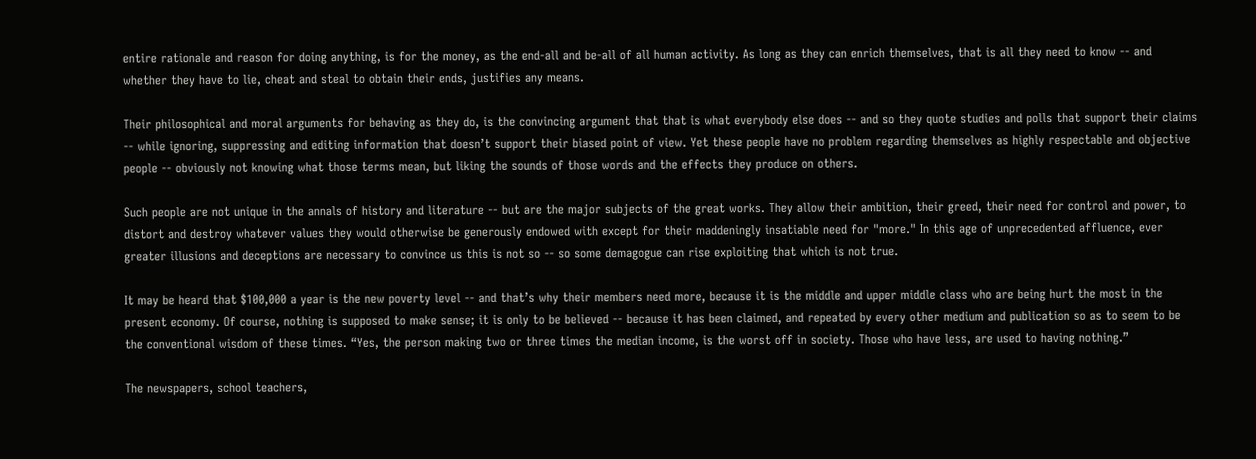entire rationale and reason for doing anything, is for the money, as the end-all and be-all of all human activity. As long as they can enrich themselves, that is all they need to know -- and whether they have to lie, cheat and steal to obtain their ends, justifies any means.

Their philosophical and moral arguments for behaving as they do, is the convincing argument that that is what everybody else does -- and so they quote studies and polls that support their claims -- while ignoring, suppressing and editing information that doesn’t support their biased point of view. Yet these people have no problem regarding themselves as highly respectable and objective people -- obviously not knowing what those terms mean, but liking the sounds of those words and the effects they produce on others.

Such people are not unique in the annals of history and literature -- but are the major subjects of the great works. They allow their ambition, their greed, their need for control and power, to distort and destroy whatever values they would otherwise be generously endowed with except for their maddeningly insatiable need for "more." In this age of unprecedented affluence, ever greater illusions and deceptions are necessary to convince us this is not so -- so some demagogue can rise exploiting that which is not true.

It may be heard that $100,000 a year is the new poverty level -- and that’s why their members need more, because it is the middle and upper middle class who are being hurt the most in the present economy. Of course, nothing is supposed to make sense; it is only to be believed -- because it has been claimed, and repeated by every other medium and publication so as to seem to be the conventional wisdom of these times. “Yes, the person making two or three times the median income, is the worst off in society. Those who have less, are used to having nothing.”

The newspapers, school teachers,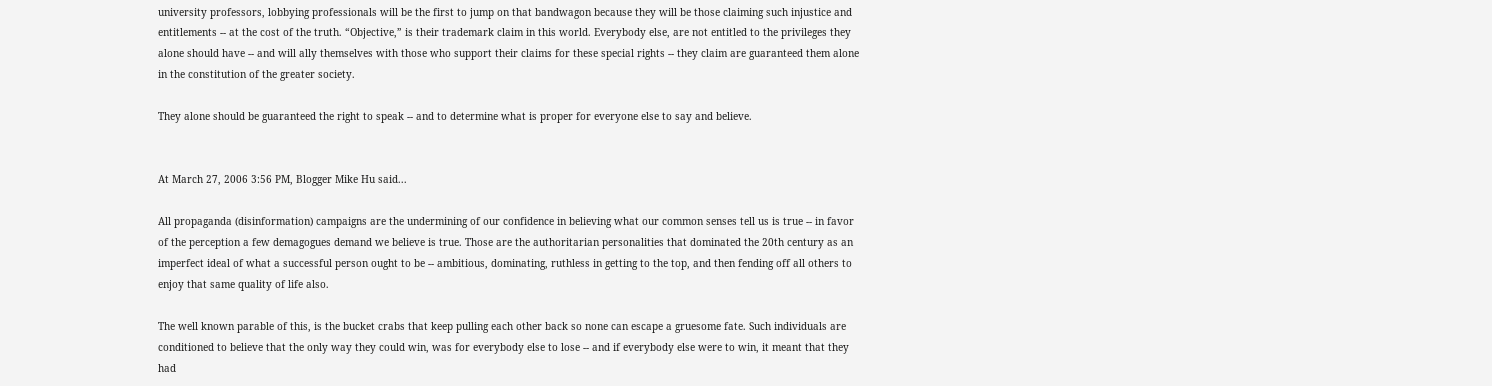university professors, lobbying professionals will be the first to jump on that bandwagon because they will be those claiming such injustice and entitlements -- at the cost of the truth. “Objective,” is their trademark claim in this world. Everybody else, are not entitled to the privileges they alone should have -- and will ally themselves with those who support their claims for these special rights -- they claim are guaranteed them alone in the constitution of the greater society.

They alone should be guaranteed the right to speak -- and to determine what is proper for everyone else to say and believe.


At March 27, 2006 3:56 PM, Blogger Mike Hu said...

All propaganda (disinformation) campaigns are the undermining of our confidence in believing what our common senses tell us is true -- in favor of the perception a few demagogues demand we believe is true. Those are the authoritarian personalities that dominated the 20th century as an imperfect ideal of what a successful person ought to be -- ambitious, dominating, ruthless in getting to the top, and then fending off all others to enjoy that same quality of life also.

The well known parable of this, is the bucket crabs that keep pulling each other back so none can escape a gruesome fate. Such individuals are conditioned to believe that the only way they could win, was for everybody else to lose -- and if everybody else were to win, it meant that they had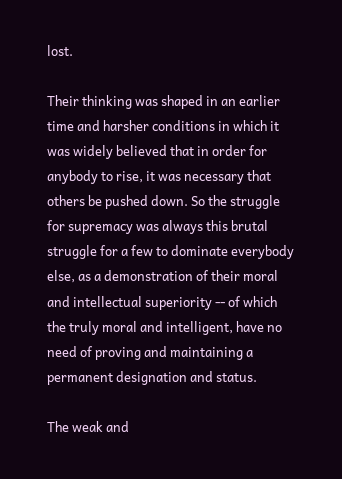lost.

Their thinking was shaped in an earlier time and harsher conditions in which it was widely believed that in order for anybody to rise, it was necessary that others be pushed down. So the struggle for supremacy was always this brutal struggle for a few to dominate everybody else, as a demonstration of their moral and intellectual superiority -- of which the truly moral and intelligent, have no need of proving and maintaining a permanent designation and status.

The weak and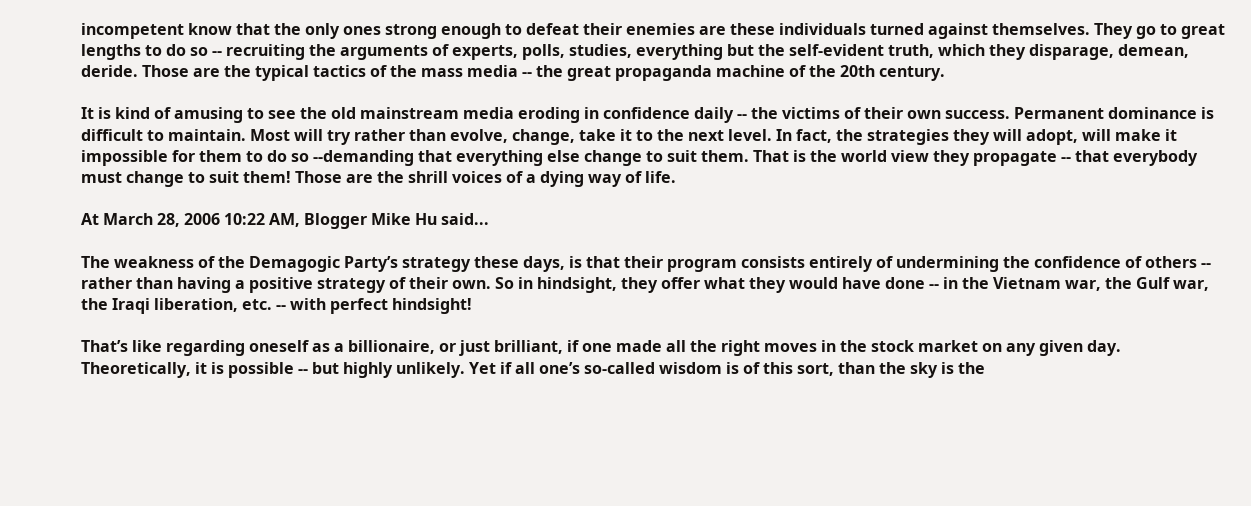incompetent know that the only ones strong enough to defeat their enemies are these individuals turned against themselves. They go to great lengths to do so -- recruiting the arguments of experts, polls, studies, everything but the self-evident truth, which they disparage, demean, deride. Those are the typical tactics of the mass media -- the great propaganda machine of the 20th century.

It is kind of amusing to see the old mainstream media eroding in confidence daily -- the victims of their own success. Permanent dominance is difficult to maintain. Most will try rather than evolve, change, take it to the next level. In fact, the strategies they will adopt, will make it impossible for them to do so --demanding that everything else change to suit them. That is the world view they propagate -- that everybody must change to suit them! Those are the shrill voices of a dying way of life.

At March 28, 2006 10:22 AM, Blogger Mike Hu said...

The weakness of the Demagogic Party’s strategy these days, is that their program consists entirely of undermining the confidence of others -- rather than having a positive strategy of their own. So in hindsight, they offer what they would have done -- in the Vietnam war, the Gulf war, the Iraqi liberation, etc. -- with perfect hindsight!

That’s like regarding oneself as a billionaire, or just brilliant, if one made all the right moves in the stock market on any given day. Theoretically, it is possible -- but highly unlikely. Yet if all one’s so-called wisdom is of this sort, than the sky is the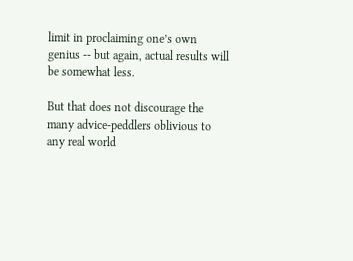limit in proclaiming one’s own genius -- but again, actual results will be somewhat less.

But that does not discourage the many advice-peddlers oblivious to any real world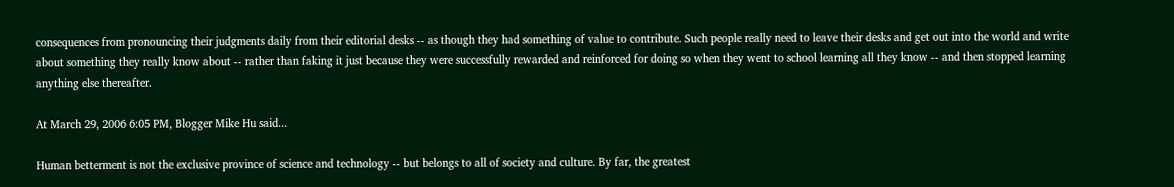consequences from pronouncing their judgments daily from their editorial desks -- as though they had something of value to contribute. Such people really need to leave their desks and get out into the world and write about something they really know about -- rather than faking it just because they were successfully rewarded and reinforced for doing so when they went to school learning all they know -- and then stopped learning anything else thereafter.

At March 29, 2006 6:05 PM, Blogger Mike Hu said...

Human betterment is not the exclusive province of science and technology -- but belongs to all of society and culture. By far, the greatest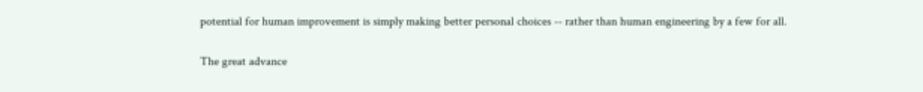potential for human improvement is simply making better personal choices -- rather than human engineering by a few for all.

The great advance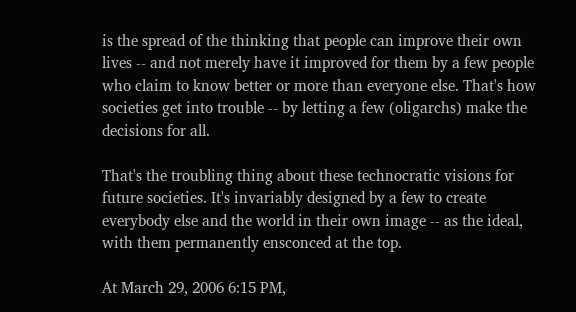is the spread of the thinking that people can improve their own lives -- and not merely have it improved for them by a few people who claim to know better or more than everyone else. That's how societies get into trouble -- by letting a few (oligarchs) make the decisions for all.

That's the troubling thing about these technocratic visions for future societies. It's invariably designed by a few to create everybody else and the world in their own image -- as the ideal, with them permanently ensconced at the top.

At March 29, 2006 6:15 PM,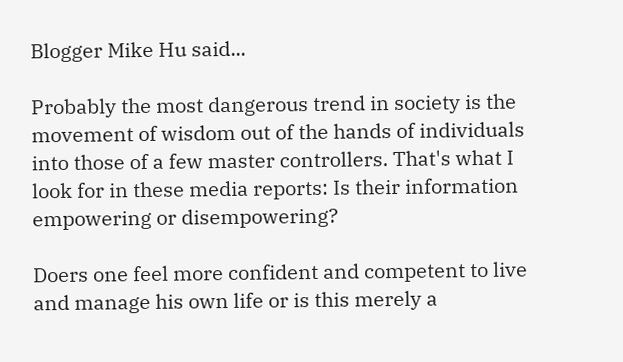Blogger Mike Hu said...

Probably the most dangerous trend in society is the movement of wisdom out of the hands of individuals into those of a few master controllers. That's what I look for in these media reports: Is their information empowering or disempowering?

Doers one feel more confident and competent to live and manage his own life or is this merely a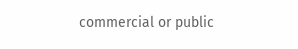commercial or public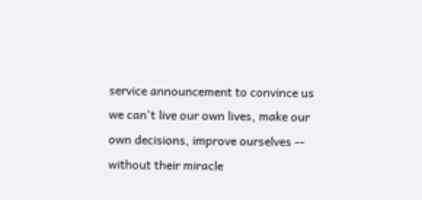service announcement to convince us we can't live our own lives, make our own decisions, improve ourselves -- without their miracle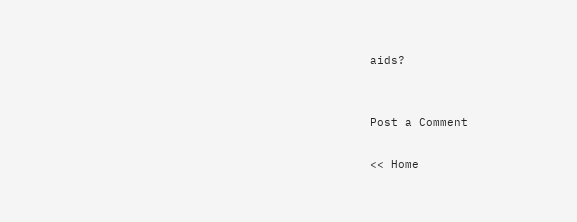aids?


Post a Comment

<< Home